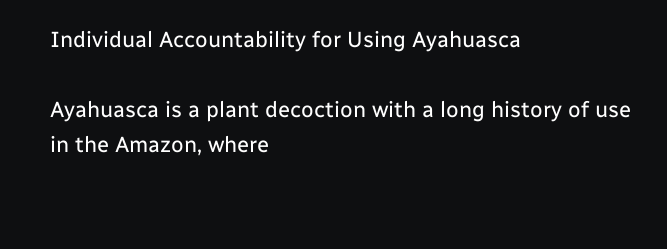Individual Accountability for Using Ayahuasca

Ayahuasca is a plant decoction with a long history of use in the Amazon, where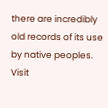there are incredibly old records of its use by native peoples. Visit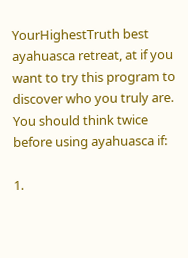YourHighestTruth best ayahuasca retreat, at if you want to try this program to discover who you truly are. You should think twice before using ayahuasca if:

1.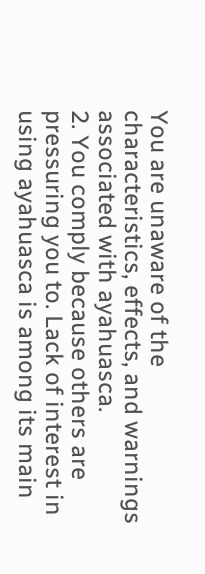You are unaware of the characteristics, effects, and warnings associated with ayahuasca.
2. You comply because others are pressuring you to. Lack of interest in using ayahuasca is among its main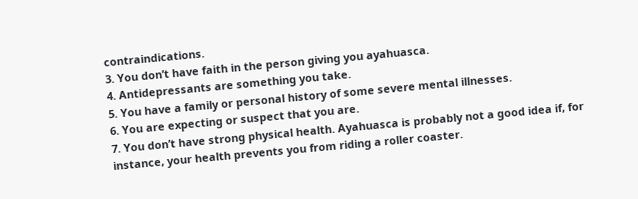contraindications.
3. You don’t have faith in the person giving you ayahuasca.
4. Antidepressants are something you take.
5. You have a family or personal history of some severe mental illnesses.
6. You are expecting or suspect that you are.
7. You don’t have strong physical health. Ayahuasca is probably not a good idea if, for instance, your health prevents you from riding a roller coaster.